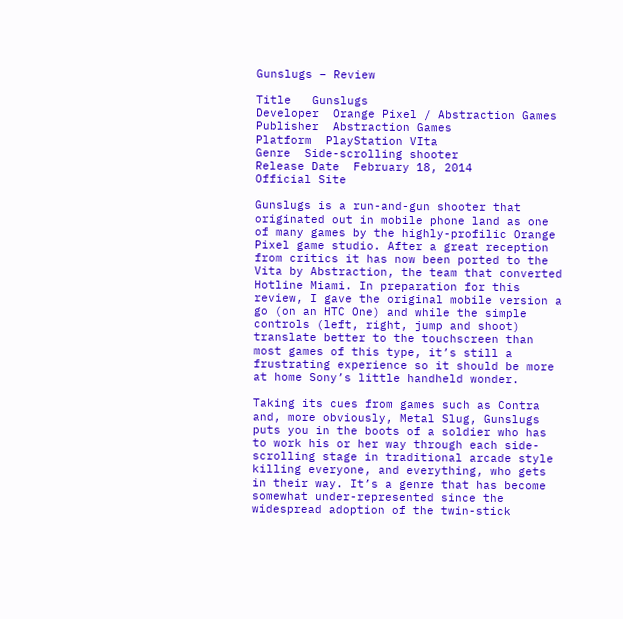Gunslugs – Review

Title   Gunslugs
Developer  Orange Pixel / Abstraction Games
Publisher  Abstraction Games
Platform  PlayStation VIta
Genre  Side-scrolling shooter
Release Date  February 18, 2014
Official Site

Gunslugs is a run-and-gun shooter that originated out in mobile phone land as one of many games by the highly-profilic Orange Pixel game studio. After a great reception from critics it has now been ported to the Vita by Abstraction, the team that converted Hotline Miami. In preparation for this review, I gave the original mobile version a go (on an HTC One) and while the simple controls (left, right, jump and shoot) translate better to the touchscreen than most games of this type, it’s still a frustrating experience so it should be more at home Sony’s little handheld wonder.

Taking its cues from games such as Contra and, more obviously, Metal Slug, Gunslugs puts you in the boots of a soldier who has to work his or her way through each side-scrolling stage in traditional arcade style killing everyone, and everything, who gets in their way. It’s a genre that has become somewhat under-represented since the widespread adoption of the twin-stick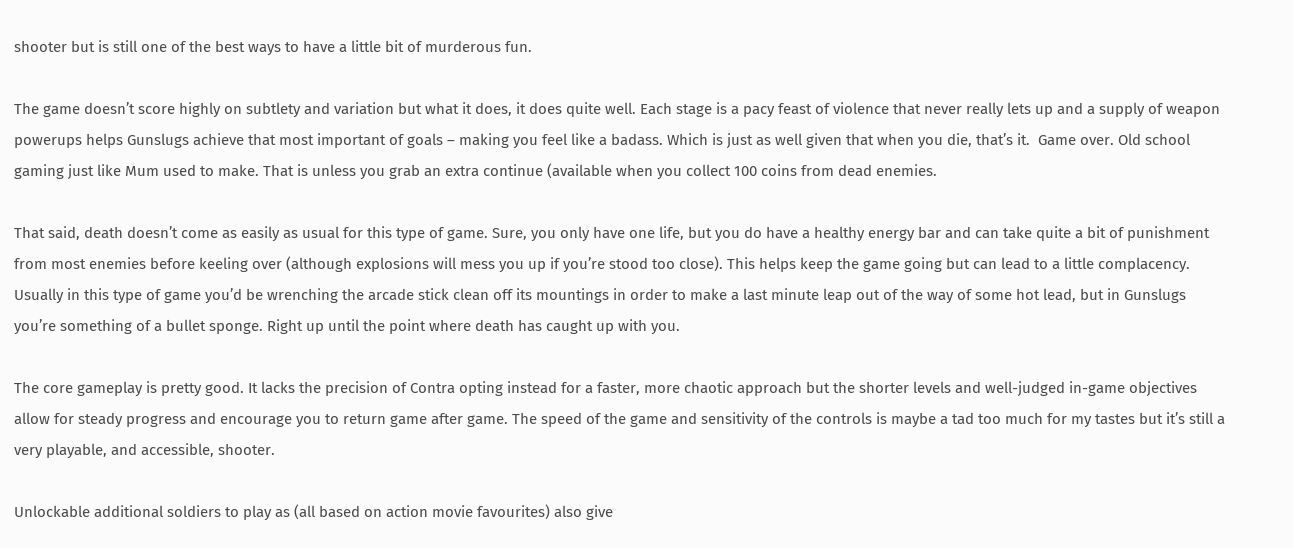shooter but is still one of the best ways to have a little bit of murderous fun.

The game doesn’t score highly on subtlety and variation but what it does, it does quite well. Each stage is a pacy feast of violence that never really lets up and a supply of weapon powerups helps Gunslugs achieve that most important of goals – making you feel like a badass. Which is just as well given that when you die, that’s it.  Game over. Old school gaming just like Mum used to make. That is unless you grab an extra continue (available when you collect 100 coins from dead enemies.

That said, death doesn’t come as easily as usual for this type of game. Sure, you only have one life, but you do have a healthy energy bar and can take quite a bit of punishment from most enemies before keeling over (although explosions will mess you up if you’re stood too close). This helps keep the game going but can lead to a little complacency. Usually in this type of game you’d be wrenching the arcade stick clean off its mountings in order to make a last minute leap out of the way of some hot lead, but in Gunslugs you’re something of a bullet sponge. Right up until the point where death has caught up with you.

The core gameplay is pretty good. It lacks the precision of Contra opting instead for a faster, more chaotic approach but the shorter levels and well-judged in-game objectives allow for steady progress and encourage you to return game after game. The speed of the game and sensitivity of the controls is maybe a tad too much for my tastes but it’s still a very playable, and accessible, shooter.

Unlockable additional soldiers to play as (all based on action movie favourites) also give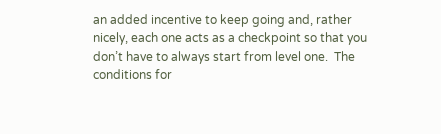an added incentive to keep going and, rather nicely, each one acts as a checkpoint so that you don’t have to always start from level one.  The conditions for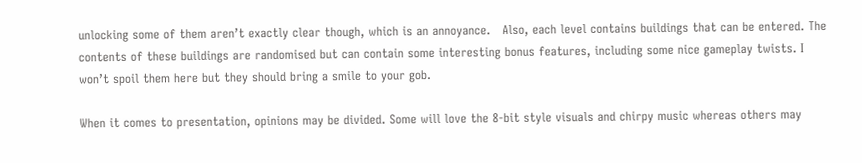unlocking some of them aren’t exactly clear though, which is an annoyance.   Also, each level contains buildings that can be entered. The contents of these buildings are randomised but can contain some interesting bonus features, including some nice gameplay twists. I won’t spoil them here but they should bring a smile to your gob.

When it comes to presentation, opinions may be divided. Some will love the 8-bit style visuals and chirpy music whereas others may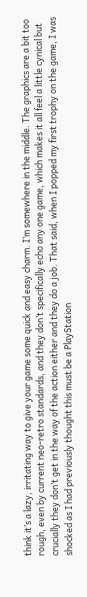think it’s a lazy, irritating way to give your game some quick and easy charm. I’m somewhere in the middle. The graphics are a bit too rough, even by current neo-retro standards, and they don’t specifically echo any one game, which makes it all feel a little cynical but crucially they don’t get in the way of the action either and they do a job. That said, when I popped my first trophy on the game, I was shocked as I had previously thought this must be a PlayStation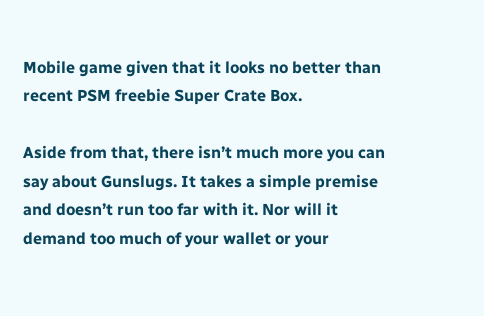Mobile game given that it looks no better than recent PSM freebie Super Crate Box.

Aside from that, there isn’t much more you can say about Gunslugs. It takes a simple premise and doesn’t run too far with it. Nor will it demand too much of your wallet or your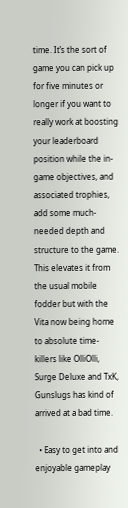time. It’s the sort of game you can pick up for five minutes or longer if you want to really work at boosting your leaderboard position while the in-game objectives, and associated trophies, add some much-needed depth and structure to the game. This elevates it from the usual mobile fodder but with the Vita now being home to absolute time-killers like OlliOlli, Surge Deluxe and TxK, Gunslugs has kind of arrived at a bad time.

  • Easy to get into and enjoyable gameplay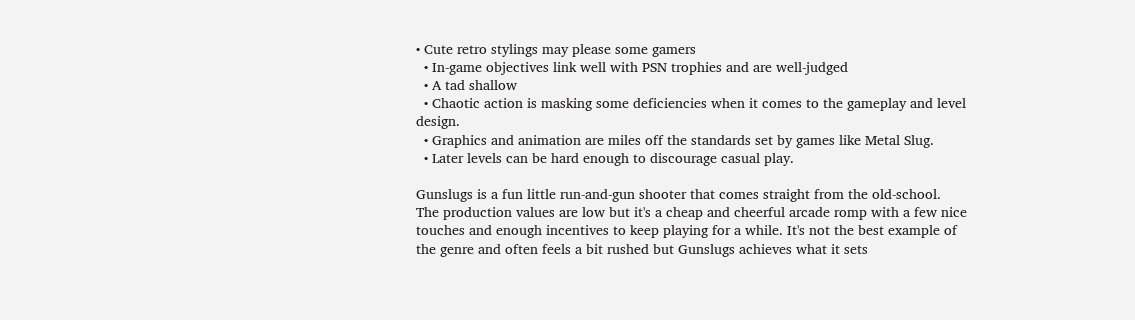• Cute retro stylings may please some gamers
  • In-game objectives link well with PSN trophies and are well-judged
  • A tad shallow
  • Chaotic action is masking some deficiencies when it comes to the gameplay and level design.
  • Graphics and animation are miles off the standards set by games like Metal Slug.
  • Later levels can be hard enough to discourage casual play.

Gunslugs is a fun little run-and-gun shooter that comes straight from the old-school. The production values are low but it's a cheap and cheerful arcade romp with a few nice touches and enough incentives to keep playing for a while. It's not the best example of the genre and often feels a bit rushed but Gunslugs achieves what it sets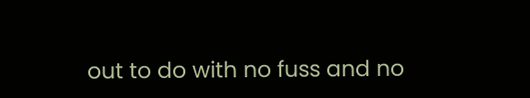out to do with no fuss and no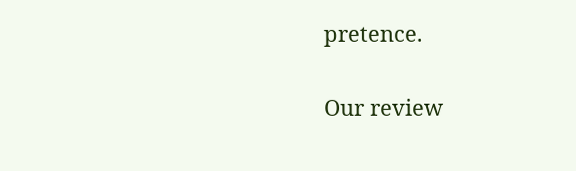pretence.

Our review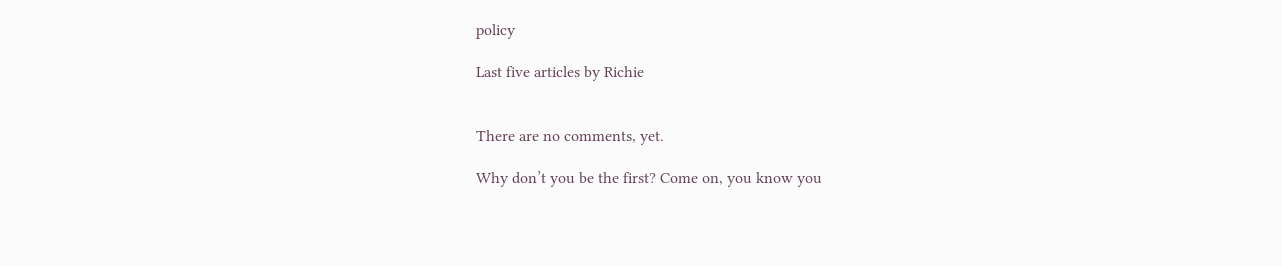policy

Last five articles by Richie


There are no comments, yet.

Why don’t you be the first? Come on, you know you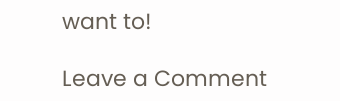want to!

Leave a Comment